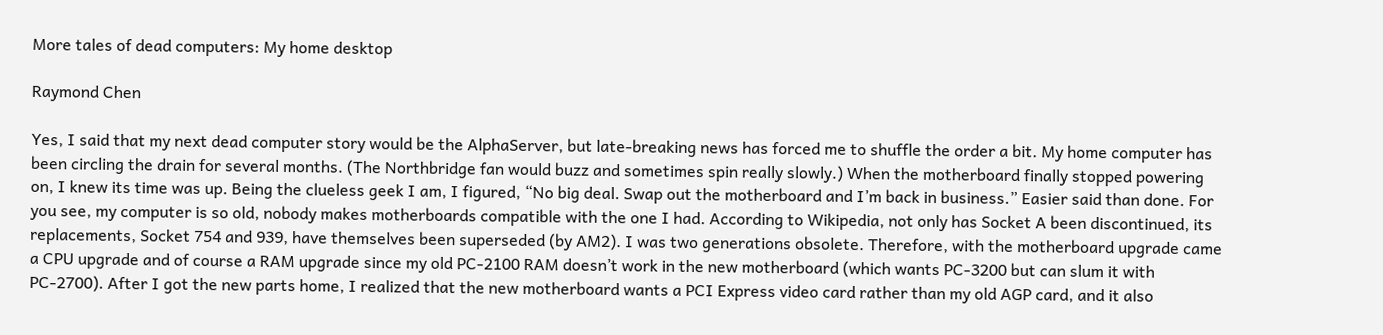More tales of dead computers: My home desktop

Raymond Chen

Yes, I said that my next dead computer story would be the AlphaServer, but late-breaking news has forced me to shuffle the order a bit. My home computer has been circling the drain for several months. (The Northbridge fan would buzz and sometimes spin really slowly.) When the motherboard finally stopped powering on, I knew its time was up. Being the clueless geek I am, I figured, “No big deal. Swap out the motherboard and I’m back in business.” Easier said than done. For you see, my computer is so old, nobody makes motherboards compatible with the one I had. According to Wikipedia, not only has Socket A been discontinued, its replacements, Socket 754 and 939, have themselves been superseded (by AM2). I was two generations obsolete. Therefore, with the motherboard upgrade came a CPU upgrade and of course a RAM upgrade since my old PC-2100 RAM doesn’t work in the new motherboard (which wants PC-3200 but can slum it with PC-2700). After I got the new parts home, I realized that the new motherboard wants a PCI Express video card rather than my old AGP card, and it also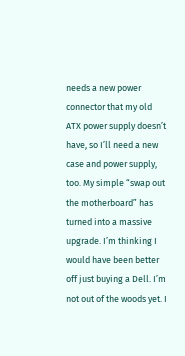needs a new power connector that my old ATX power supply doesn’t have, so I’ll need a new case and power supply, too. My simple “swap out the motherboard” has turned into a massive upgrade. I’m thinking I would have been better off just buying a Dell. I’m not out of the woods yet. I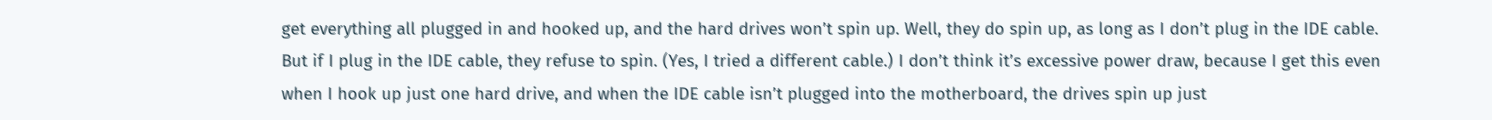get everything all plugged in and hooked up, and the hard drives won’t spin up. Well, they do spin up, as long as I don’t plug in the IDE cable. But if I plug in the IDE cable, they refuse to spin. (Yes, I tried a different cable.) I don’t think it’s excessive power draw, because I get this even when I hook up just one hard drive, and when the IDE cable isn’t plugged into the motherboard, the drives spin up just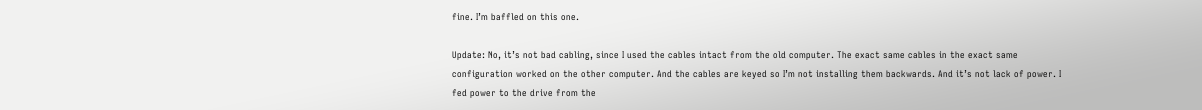fine. I’m baffled on this one.

Update: No, it’s not bad cabling, since I used the cables intact from the old computer. The exact same cables in the exact same configuration worked on the other computer. And the cables are keyed so I’m not installing them backwards. And it’s not lack of power. I fed power to the drive from the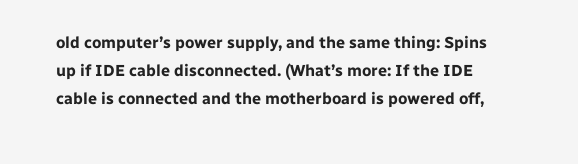old computer’s power supply, and the same thing: Spins up if IDE cable disconnected. (What’s more: If the IDE cable is connected and the motherboard is powered off,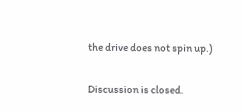the drive does not spin up.)


Discussion is closed.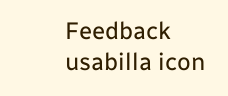Feedback usabilla icon